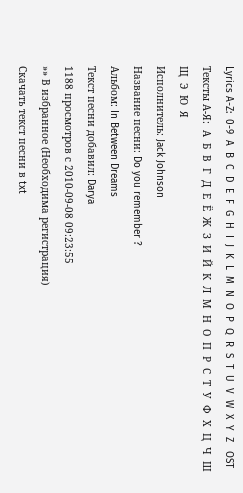Lyrics A-Z:  0-9  A  B  C  D  E  F  G  H  I  J  K  L  M  N  O  P  Q  R  S  T  U  V  W  X  Y  Z   OST
Тексты А-Я:  А  Б  В  Г  Д  Е  Ё  Ж  З  И  Й  К  Л  М  Н  О  П  Р  С  Т  У  Ф  Х  Ц  Ч  Ш  Щ  Э  Ю  Я
Исполнитель: Jack Johnson
Название песни: Do you remember ?
Альбом: In Between Dreams
Текст песни добавил: Darya
1188 просмотров с 2010-09-08 09:23:55
»» В избранное (Необходима регистрация)
Скачать текст песни в txt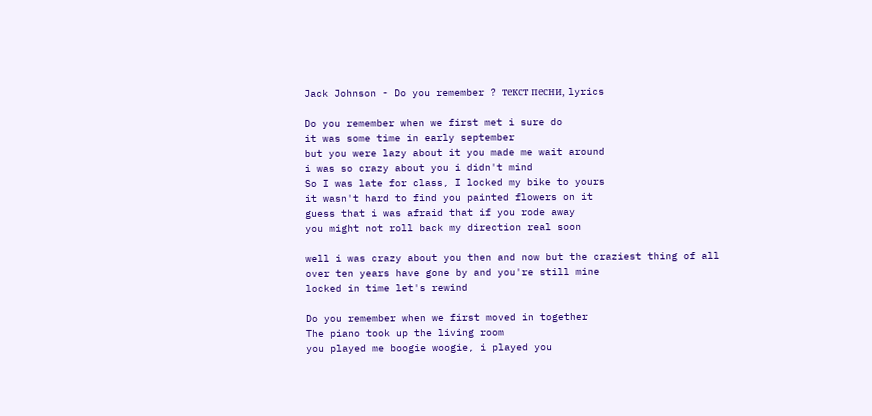Jack Johnson - Do you remember ? текст песни, lyrics

Do you remember when we first met i sure do
it was some time in early september
but you were lazy about it you made me wait around
i was so crazy about you i didn't mind
So I was late for class, I locked my bike to yours
it wasn't hard to find you painted flowers on it
guess that i was afraid that if you rode away
you might not roll back my direction real soon

well i was crazy about you then and now but the craziest thing of all
over ten years have gone by and you're still mine
locked in time let's rewind

Do you remember when we first moved in together
The piano took up the living room
you played me boogie woogie, i played you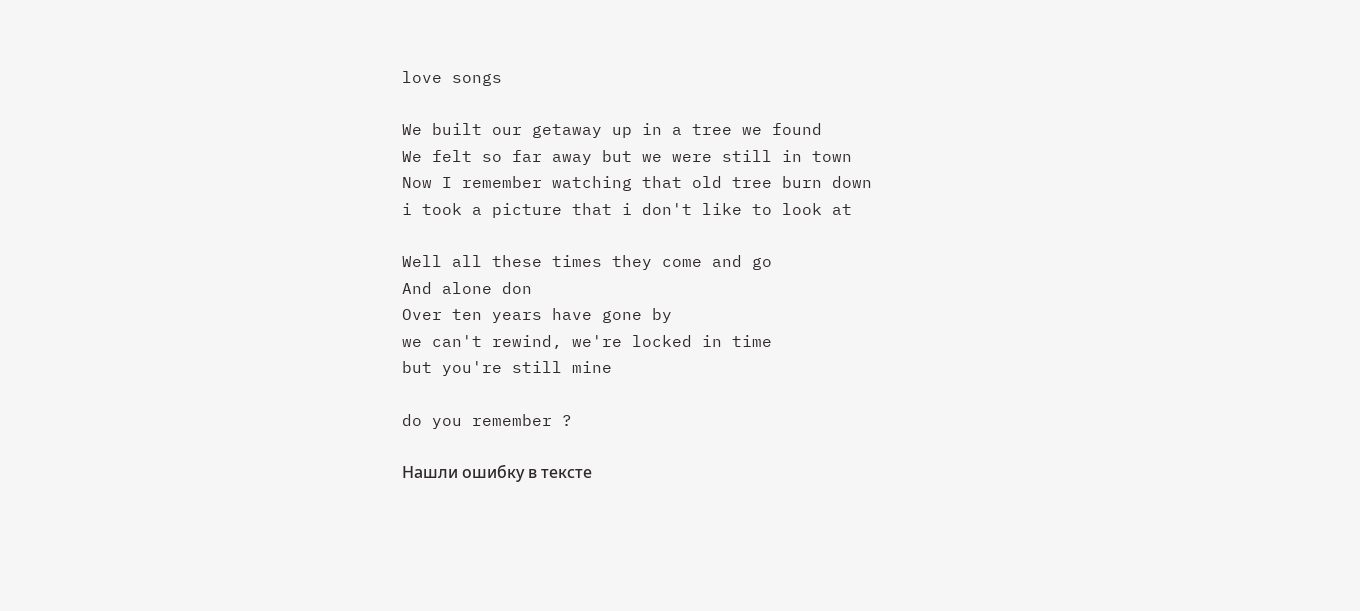love songs

We built our getaway up in a tree we found
We felt so far away but we were still in town
Now I remember watching that old tree burn down
i took a picture that i don't like to look at

Well all these times they come and go
And alone don
Over ten years have gone by
we can't rewind, we're locked in time
but you're still mine

do you remember ?

Нашли ошибку в тексте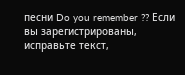песни Do you remember ?? Если вы зарегистрированы, исправьте текст,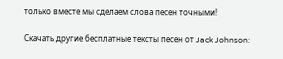только вместе мы сделаем слова песен точными!

Скачать другие бесплатные тексты песен от Jack Johnson: